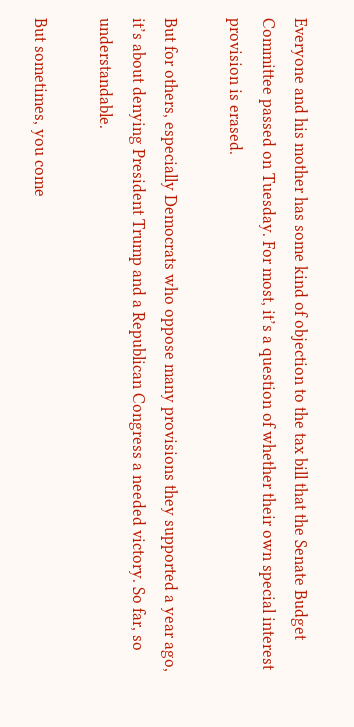Everyone and his mother has some kind of objection to the tax bill that the Senate Budget Committee passed on Tuesday. For most, it’s a question of whether their own special interest provision is erased.

But for others, especially Democrats who oppose many provisions they supported a year ago, it’s about denying President Trump and a Republican Congress a needed victory. So far, so understandable.

But sometimes, you come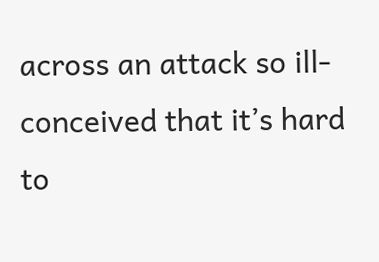across an attack so ill-conceived that it’s hard to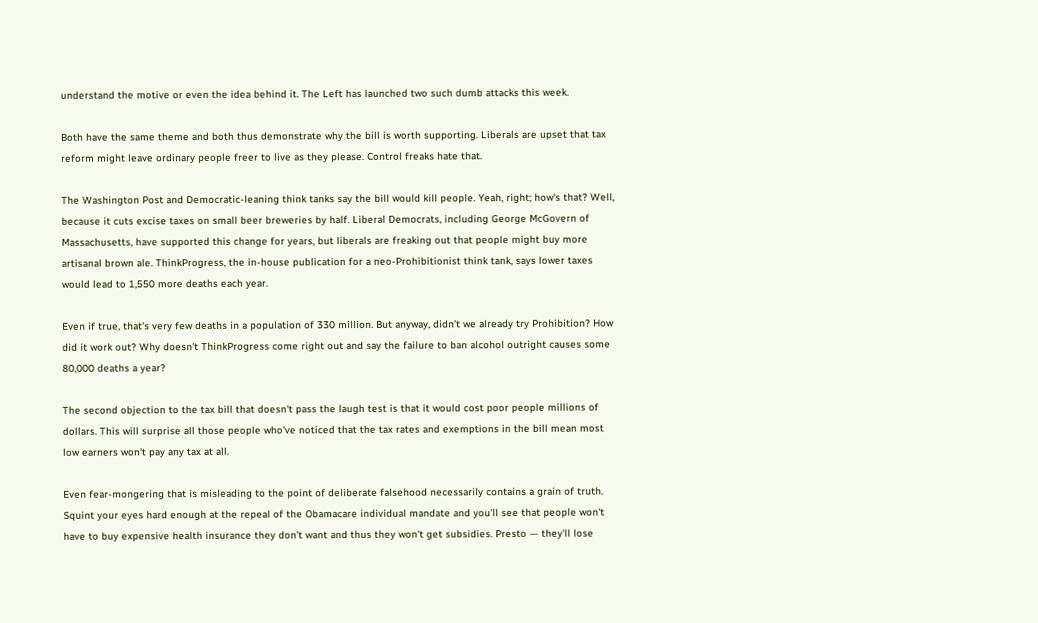understand the motive or even the idea behind it. The Left has launched two such dumb attacks this week.

Both have the same theme and both thus demonstrate why the bill is worth supporting. Liberals are upset that tax reform might leave ordinary people freer to live as they please. Control freaks hate that.

The Washington Post and Democratic-leaning think tanks say the bill would kill people. Yeah, right; how's that? Well, because it cuts excise taxes on small beer breweries by half. Liberal Democrats, including George McGovern of Massachusetts, have supported this change for years, but liberals are freaking out that people might buy more artisanal brown ale. ThinkProgress, the in-house publication for a neo-Prohibitionist think tank, says lower taxes would lead to 1,550 more deaths each year.

Even if true, that's very few deaths in a population of 330 million. But anyway, didn’t we already try Prohibition? How did it work out? Why doesn't ThinkProgress come right out and say the failure to ban alcohol outright causes some 80,000 deaths a year?

The second objection to the tax bill that doesn't pass the laugh test is that it would cost poor people millions of dollars. This will surprise all those people who've noticed that the tax rates and exemptions in the bill mean most low earners won't pay any tax at all.

Even fear-mongering that is misleading to the point of deliberate falsehood necessarily contains a grain of truth. Squint your eyes hard enough at the repeal of the Obamacare individual mandate and you'll see that people won't have to buy expensive health insurance they don’t want and thus they won't get subsidies. Presto — they'll lose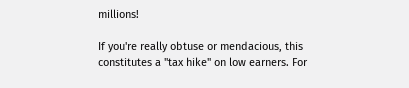millions!

If you're really obtuse or mendacious, this constitutes a "tax hike" on low earners. For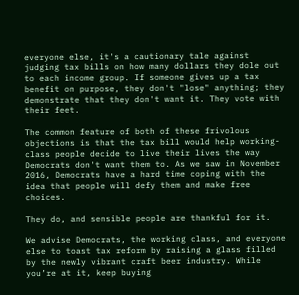everyone else, it's a cautionary tale against judging tax bills on how many dollars they dole out to each income group. If someone gives up a tax benefit on purpose, they don't "lose" anything; they demonstrate that they don't want it. They vote with their feet.

The common feature of both of these frivolous objections is that the tax bill would help working-class people decide to live their lives the way Democrats don't want them to. As we saw in November 2016, Democrats have a hard time coping with the idea that people will defy them and make free choices.

They do, and sensible people are thankful for it.

We advise Democrats, the working class, and everyone else to toast tax reform by raising a glass filled by the newly vibrant craft beer industry. While you’re at it, keep buying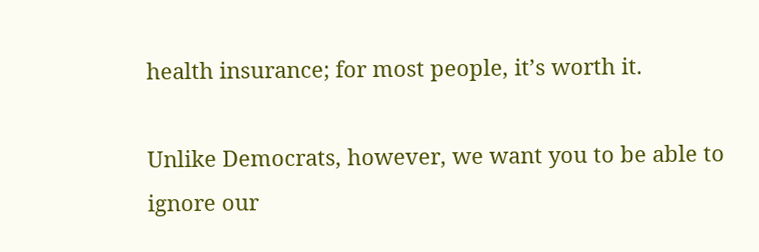health insurance; for most people, it’s worth it.

Unlike Democrats, however, we want you to be able to ignore our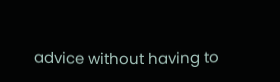advice without having to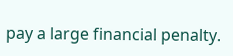pay a large financial penalty.